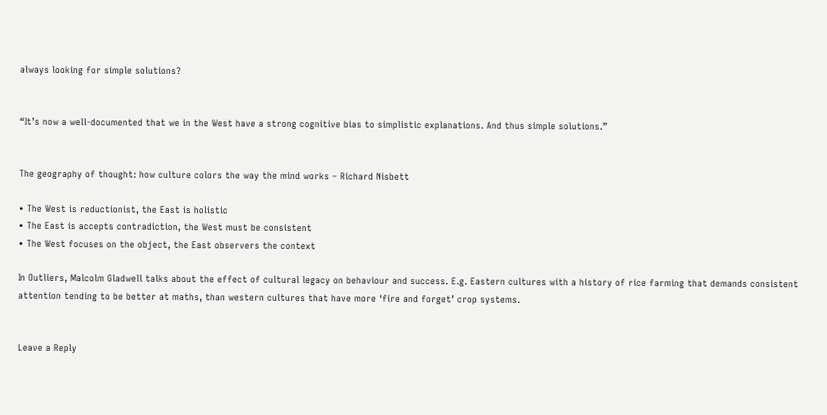always looking for simple solutions?


“It’s now a well-documented that we in the West have a strong cognitive bias to simplistic explanations. And thus simple solutions.”


The geography of thought: how culture colors the way the mind works – Richard Nisbett

• The West is reductionist, the East is holistic
• The East is accepts contradiction, the West must be consistent
• The West focuses on the object, the East observers the context

In Outliers, Malcolm Gladwell talks about the effect of cultural legacy on behaviour and success. E.g. Eastern cultures with a history of rice farming that demands consistent attention tending to be better at maths, than western cultures that have more ‘fire and forget’ crop systems.


Leave a Reply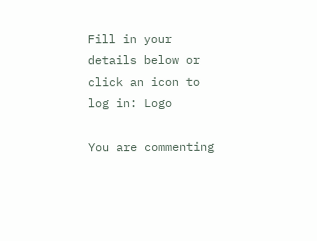Fill in your details below or click an icon to log in: Logo

You are commenting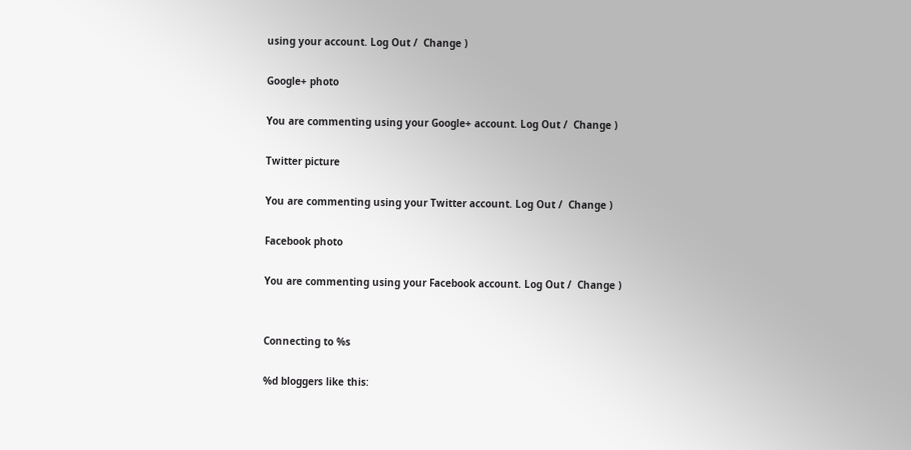using your account. Log Out /  Change )

Google+ photo

You are commenting using your Google+ account. Log Out /  Change )

Twitter picture

You are commenting using your Twitter account. Log Out /  Change )

Facebook photo

You are commenting using your Facebook account. Log Out /  Change )


Connecting to %s

%d bloggers like this: